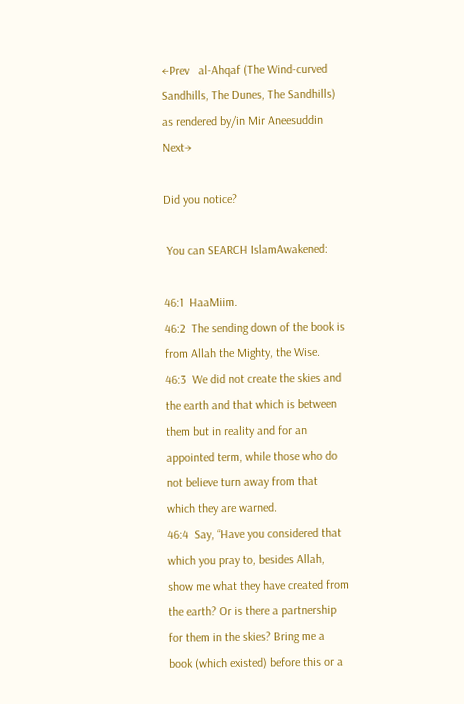←Prev   al-Ahqaf (The Wind-curved Sandhills, The Dunes, The Sandhills) as rendered by/in Mir Aneesuddin  Next→

Did you notice?

 You can SEARCH IslamAwakened:

46:1  HaaMiim.
46:2  The sending down of the book is from Allah the Mighty, the Wise.
46:3  We did not create the skies and the earth and that which is between them but in reality and for an appointed term, while those who do not believe turn away from that which they are warned.
46:4  Say, “Have you considered that which you pray to, besides Allah, show me what they have created from the earth? Or is there a partnership for them in the skies? Bring me a book (which existed) before this or a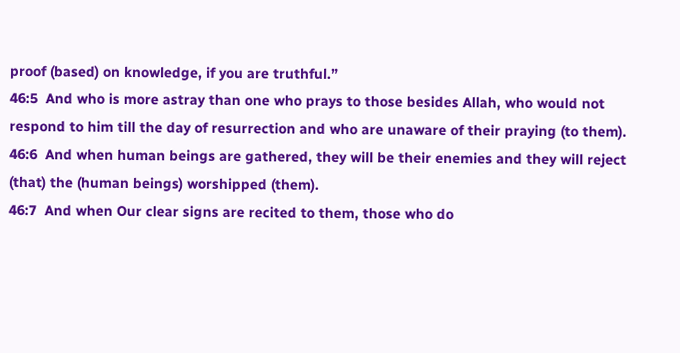proof (based) on knowledge, if you are truthful.”
46:5  And who is more astray than one who prays to those besides Allah, who would not respond to him till the day of resurrection and who are unaware of their praying (to them).
46:6  And when human beings are gathered, they will be their enemies and they will reject (that) the (human beings) worshipped (them).
46:7  And when Our clear signs are recited to them, those who do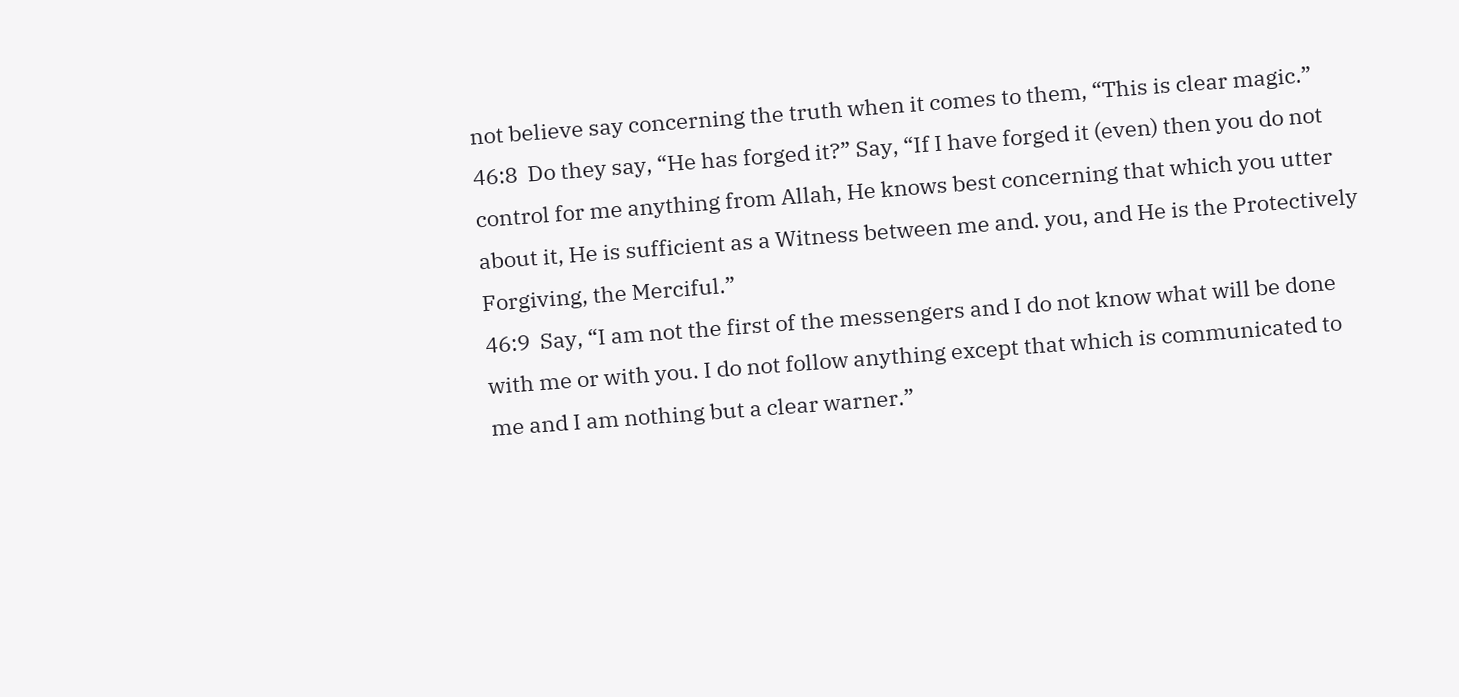not believe say concerning the truth when it comes to them, “This is clear magic.”
46:8  Do they say, “He has forged it?” Say, “If I have forged it (even) then you do not control for me anything from Allah, He knows best concerning that which you utter about it, He is sufficient as a Witness between me and. you, and He is the Protectively Forgiving, the Merciful.”
46:9  Say, “I am not the first of the messengers and I do not know what will be done with me or with you. I do not follow anything except that which is communicated to me and I am nothing but a clear warner.”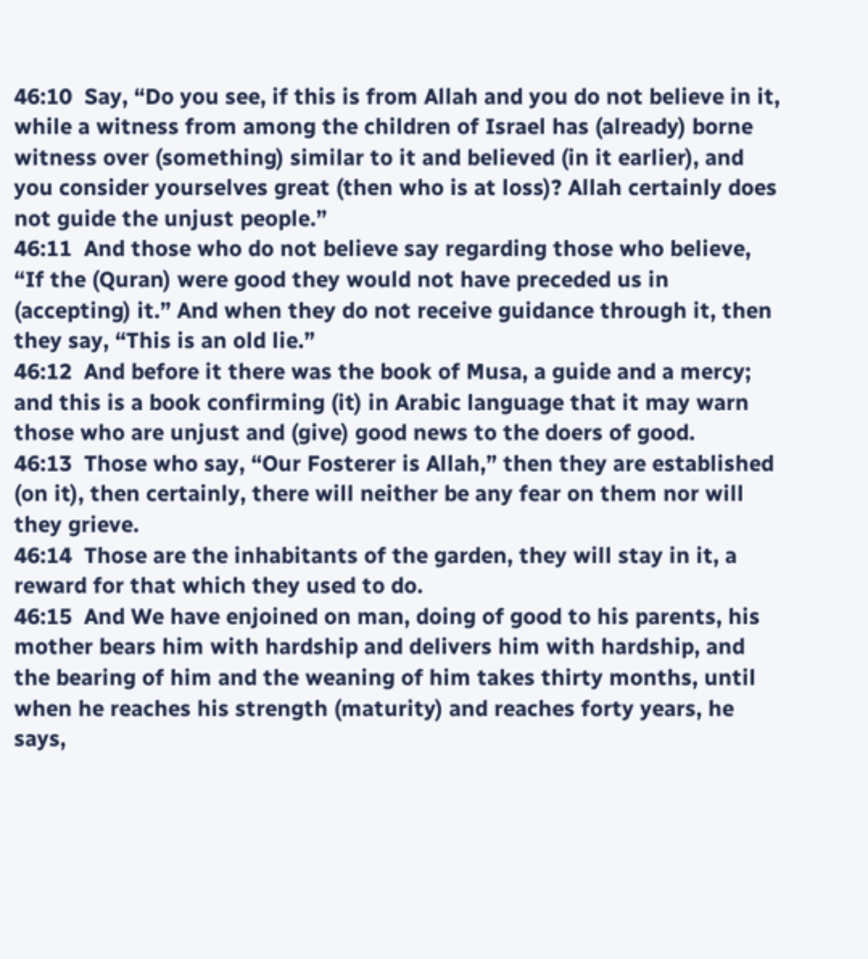46:10  Say, “Do you see, if this is from Allah and you do not believe in it, while a witness from among the children of Israel has (already) borne witness over (something) similar to it and believed (in it earlier), and you consider yourselves great (then who is at loss)? Allah certainly does not guide the unjust people.”
46:11  And those who do not believe say regarding those who believe, “If the (Quran) were good they would not have preceded us in (accepting) it.” And when they do not receive guidance through it, then they say, “This is an old lie.”
46:12  And before it there was the book of Musa, a guide and a mercy; and this is a book confirming (it) in Arabic language that it may warn those who are unjust and (give) good news to the doers of good.
46:13  Those who say, “Our Fosterer is Allah,” then they are established (on it), then certainly, there will neither be any fear on them nor will they grieve.
46:14  Those are the inhabitants of the garden, they will stay in it, a reward for that which they used to do.
46:15  And We have enjoined on man, doing of good to his parents, his mother bears him with hardship and delivers him with hardship, and the bearing of him and the weaning of him takes thirty months, until when he reaches his strength (maturity) and reaches forty years, he says,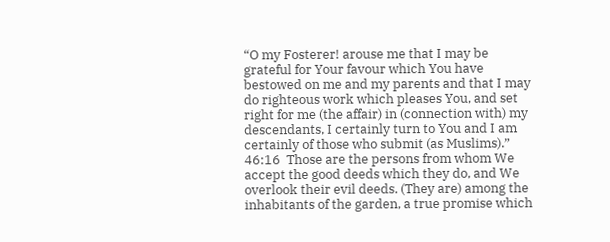“O my Fosterer! arouse me that I may be grateful for Your favour which You have bestowed on me and my parents and that I may do righteous work which pleases You, and set right for me (the affair) in (connection with) my descendants, I certainly turn to You and I am certainly of those who submit (as Muslims).”
46:16  Those are the persons from whom We accept the good deeds which they do, and We overlook their evil deeds. (They are) among the inhabitants of the garden, a true promise which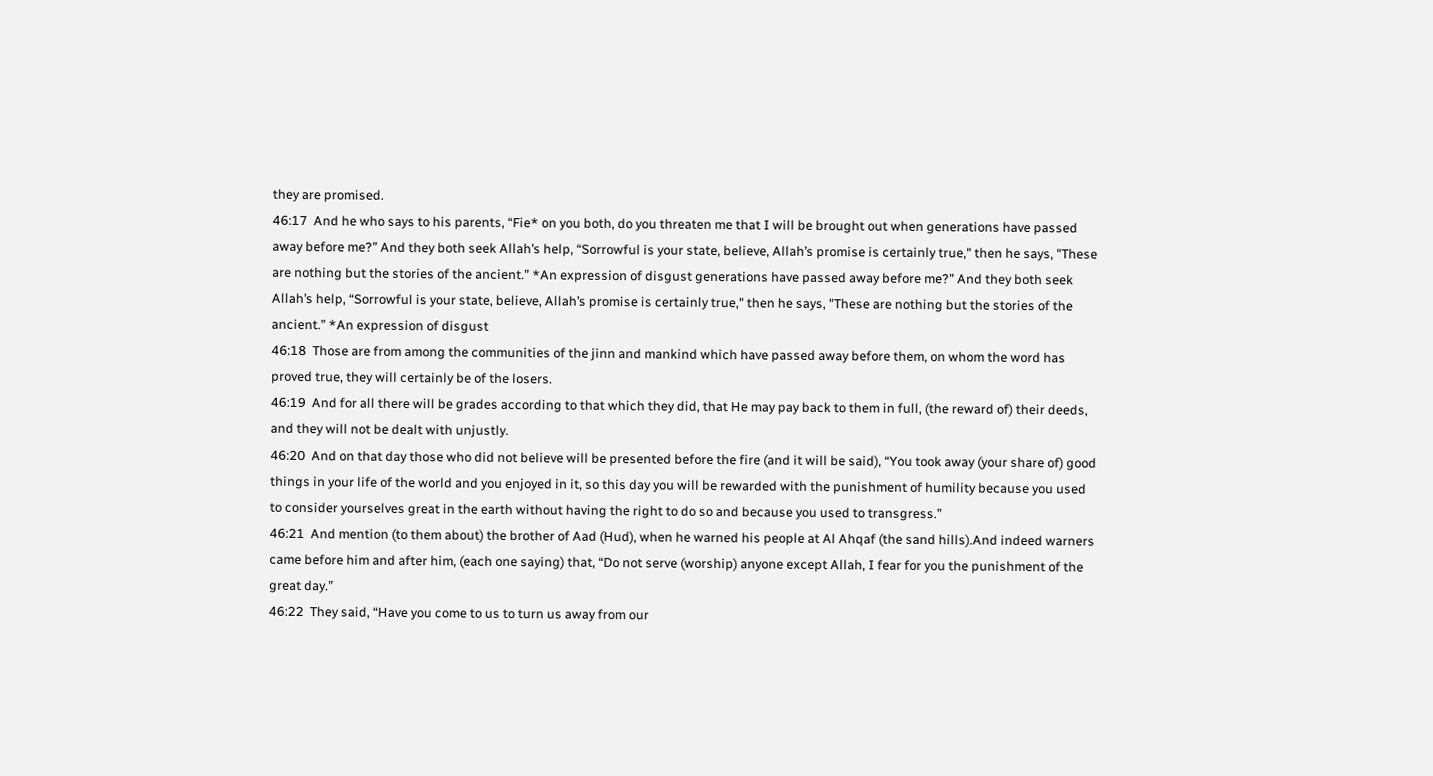they are promised.
46:17  And he who says to his parents, “Fie* on you both, do you threaten me that I will be brought out when generations have passed away before me?” And they both seek Allah’s help, “Sorrowful is your state, believe, Allah’s promise is certainly true," then he says, "These are nothing but the stories of the ancient.” *An expression of disgust generations have passed away before me?” And they both seek Allah’s help, “Sorrowful is your state, believe, Allah’s promise is certainly true," then he says, "These are nothing but the stories of the ancient.” *An expression of disgust
46:18  Those are from among the communities of the jinn and mankind which have passed away before them, on whom the word has proved true, they will certainly be of the losers.
46:19  And for all there will be grades according to that which they did, that He may pay back to them in full, (the reward of) their deeds, and they will not be dealt with unjustly.
46:20  And on that day those who did not believe will be presented before the fire (and it will be said), “You took away (your share of) good things in your life of the world and you enjoyed in it, so this day you will be rewarded with the punishment of humility because you used to consider yourselves great in the earth without having the right to do so and because you used to transgress.”
46:21  And mention (to them about) the brother of Aad (Hud), when he warned his people at Al Ahqaf (the sand hills).And indeed warners came before him and after him, (each one saying) that, “Do not serve (worship) anyone except Allah, I fear for you the punishment of the great day.”
46:22  They said, “Have you come to us to turn us away from our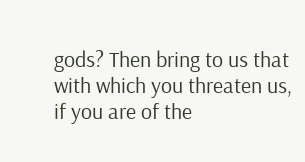gods? Then bring to us that with which you threaten us, if you are of the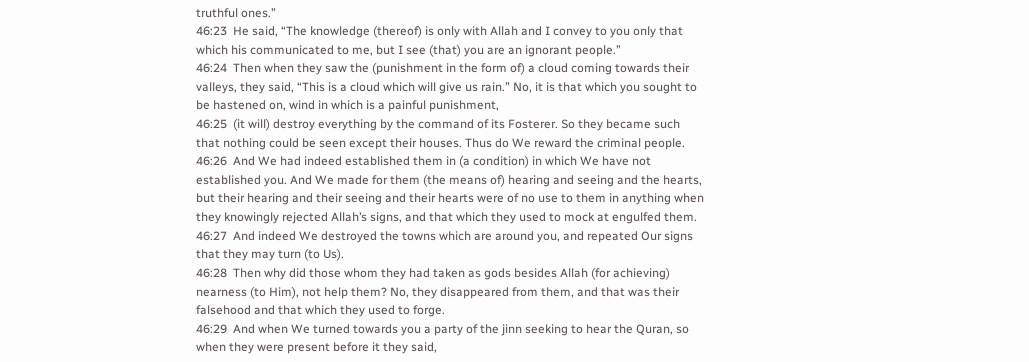truthful ones.”
46:23  He said, “The knowledge (thereof) is only with Allah and I convey to you only that which his communicated to me, but I see (that) you are an ignorant people.”
46:24  Then when they saw the (punishment in the form of) a cloud coming towards their valleys, they said, “This is a cloud which will give us rain.” No, it is that which you sought to be hastened on, wind in which is a painful punishment,
46:25  (it will) destroy everything by the command of its Fosterer. So they became such that nothing could be seen except their houses. Thus do We reward the criminal people.
46:26  And We had indeed established them in (a condition) in which We have not established you. And We made for them (the means of) hearing and seeing and the hearts, but their hearing and their seeing and their hearts were of no use to them in anything when they knowingly rejected Allah’s signs, and that which they used to mock at engulfed them.
46:27  And indeed We destroyed the towns which are around you, and repeated Our signs that they may turn (to Us).
46:28  Then why did those whom they had taken as gods besides Allah (for achieving) nearness (to Him), not help them? No, they disappeared from them, and that was their falsehood and that which they used to forge.
46:29  And when We turned towards you a party of the jinn seeking to hear the Quran, so when they were present before it they said,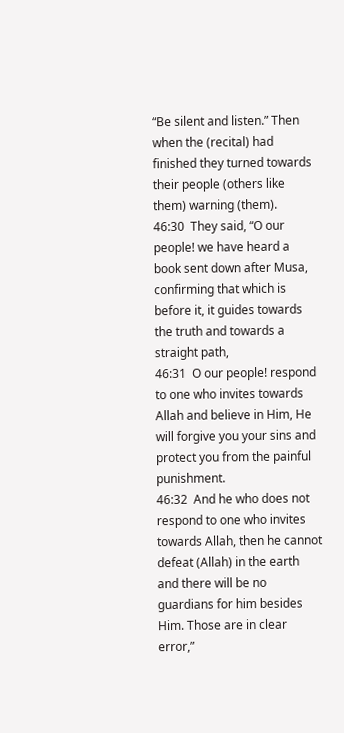“Be silent and listen.” Then when the (recital) had finished they turned towards their people (others like them) warning (them).
46:30  They said, “O our people! we have heard a book sent down after Musa, confirming that which is before it, it guides towards the truth and towards a straight path,
46:31  O our people! respond to one who invites towards Allah and believe in Him, He will forgive you your sins and protect you from the painful punishment.
46:32  And he who does not respond to one who invites towards Allah, then he cannot defeat (Allah) in the earth and there will be no guardians for him besides Him. Those are in clear error,”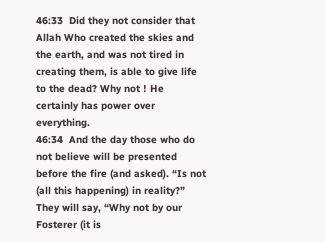46:33  Did they not consider that Allah Who created the skies and the earth, and was not tired in creating them, is able to give life to the dead? Why not ! He certainly has power over everything.
46:34  And the day those who do not believe will be presented before the fire (and asked). “Is not (all this happening) in reality?” They will say, “Why not by our Fosterer (it is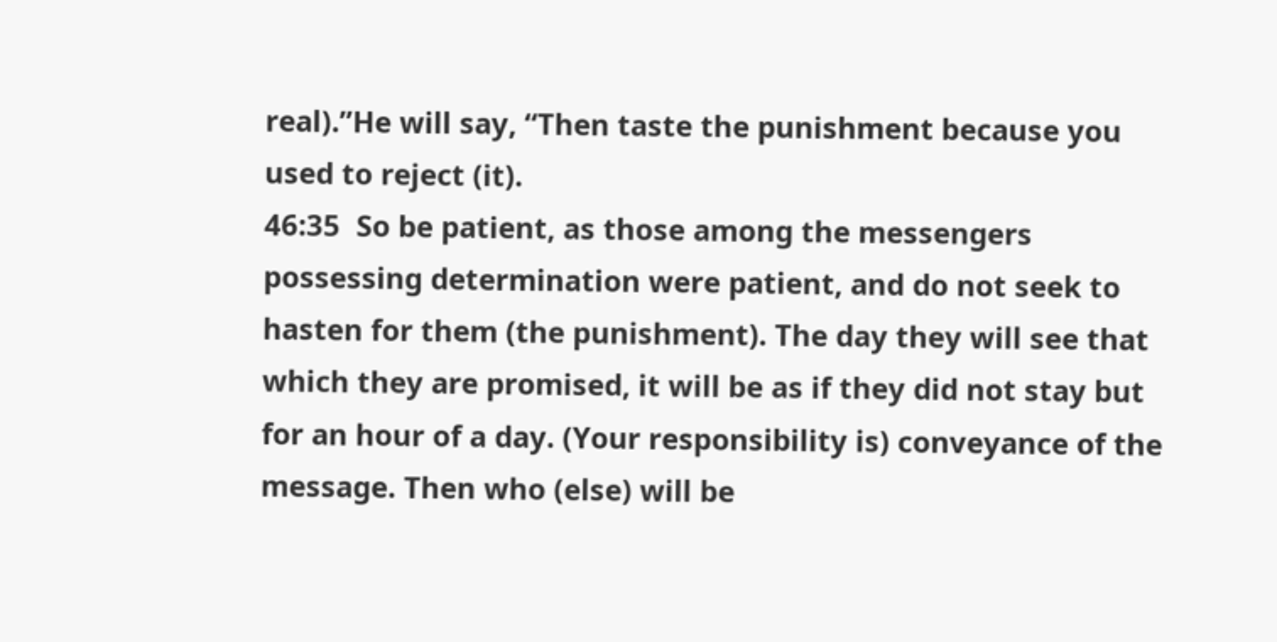real).”He will say, “Then taste the punishment because you used to reject (it).
46:35  So be patient, as those among the messengers possessing determination were patient, and do not seek to hasten for them (the punishment). The day they will see that which they are promised, it will be as if they did not stay but for an hour of a day. (Your responsibility is) conveyance of the message. Then who (else) will be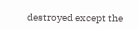destroyed except the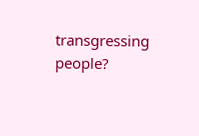transgressing people?